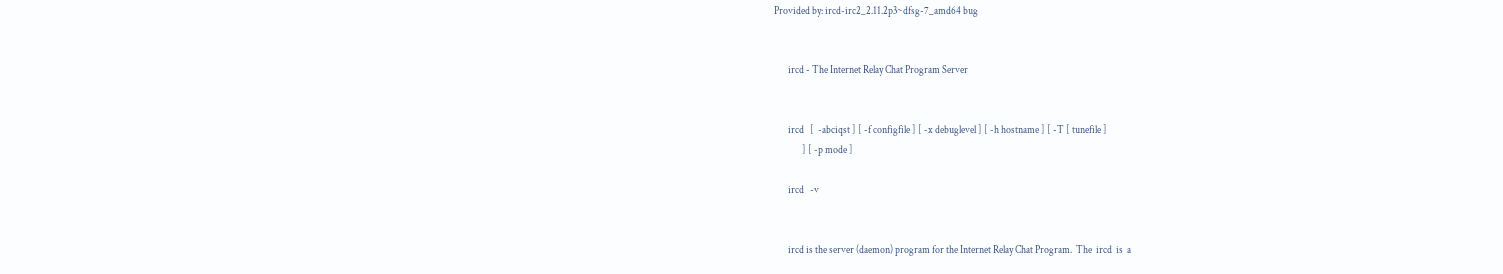Provided by: ircd-irc2_2.11.2p3~dfsg-7_amd64 bug


       ircd - The Internet Relay Chat Program Server


       ircd   [  -abciqst ] [ -f configfile ] [ -x debuglevel ] [ -h hostname ] [ -T [ tunefile ]
              ] [ -p mode ]

       ircd   -v


       ircd is the server (daemon) program for the Internet Relay Chat Program.  The  ircd  is  a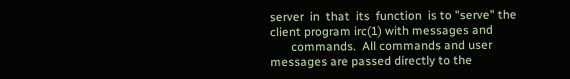server  in  that  its  function  is to "serve" the client program irc(1) with messages and
       commands.  All commands and user messages are passed directly to the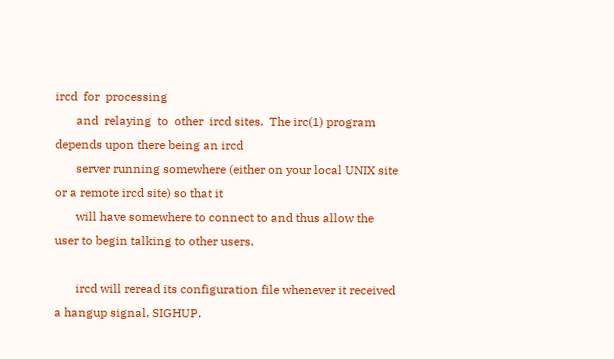ircd  for  processing
       and  relaying  to  other  ircd sites.  The irc(1) program depends upon there being an ircd
       server running somewhere (either on your local UNIX site or a remote ircd site) so that it
       will have somewhere to connect to and thus allow the user to begin talking to other users.

       ircd will reread its configuration file whenever it received a hangup signal, SIGHUP.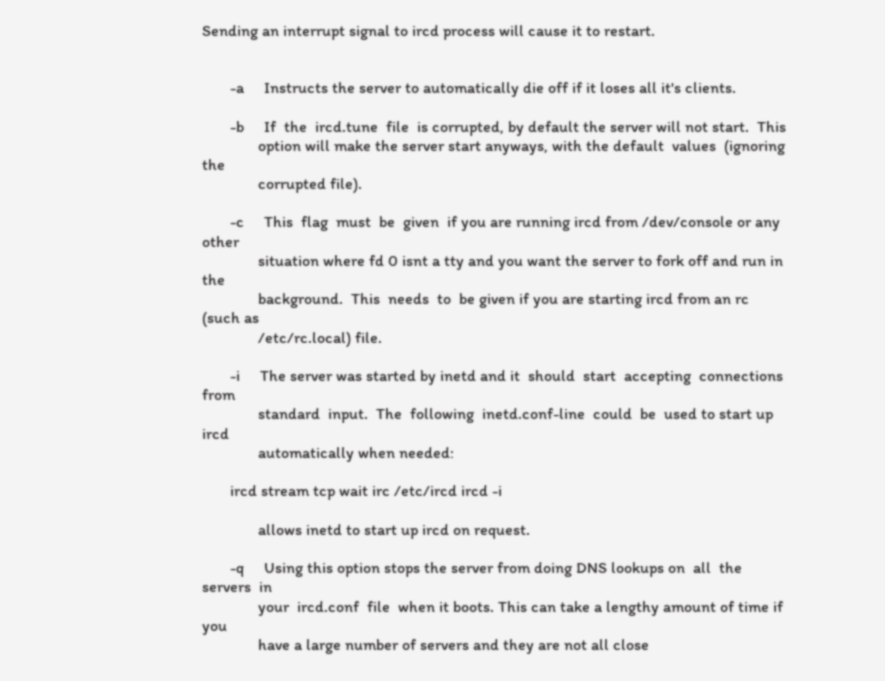Sending an interrupt signal to ircd process will cause it to restart.


       -a     Instructs the server to automatically die off if it loses all it's clients.

       -b     If  the  ircd.tune  file  is corrupted, by default the server will not start.  This
              option will make the server start anyways, with the default  values  (ignoring  the
              corrupted file).

       -c     This  flag  must  be  given  if you are running ircd from /dev/console or any other
              situation where fd 0 isnt a tty and you want the server to fork off and run in  the
              background.  This  needs  to  be given if you are starting ircd from an rc (such as
              /etc/rc.local) file.

       -i     The server was started by inetd and it  should  start  accepting  connections  from
              standard  input.  The  following  inetd.conf-line  could  be  used to start up ircd
              automatically when needed:

       ircd stream tcp wait irc /etc/ircd ircd -i

              allows inetd to start up ircd on request.

       -q     Using this option stops the server from doing DNS lookups on  all  the  servers  in
              your  ircd.conf  file  when it boots. This can take a lengthy amount of time if you
              have a large number of servers and they are not all close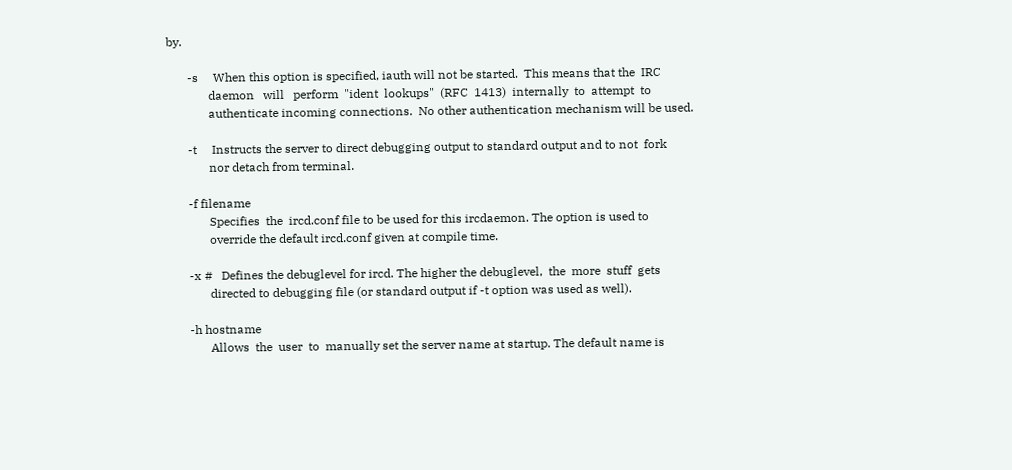by.

       -s     When this option is specified, iauth will not be started.  This means that the  IRC
              daemon   will   perform  "ident  lookups"  (RFC  1413)  internally  to  attempt  to
              authenticate incoming connections.  No other authentication mechanism will be used.

       -t     Instructs the server to direct debugging output to standard output and to not  fork
              nor detach from terminal.

       -f filename
              Specifies  the  ircd.conf file to be used for this ircdaemon. The option is used to
              override the default ircd.conf given at compile time.

       -x #   Defines the debuglevel for ircd. The higher the debuglevel,  the  more  stuff  gets
              directed to debugging file (or standard output if -t option was used as well).

       -h hostname
              Allows  the  user  to  manually set the server name at startup. The default name is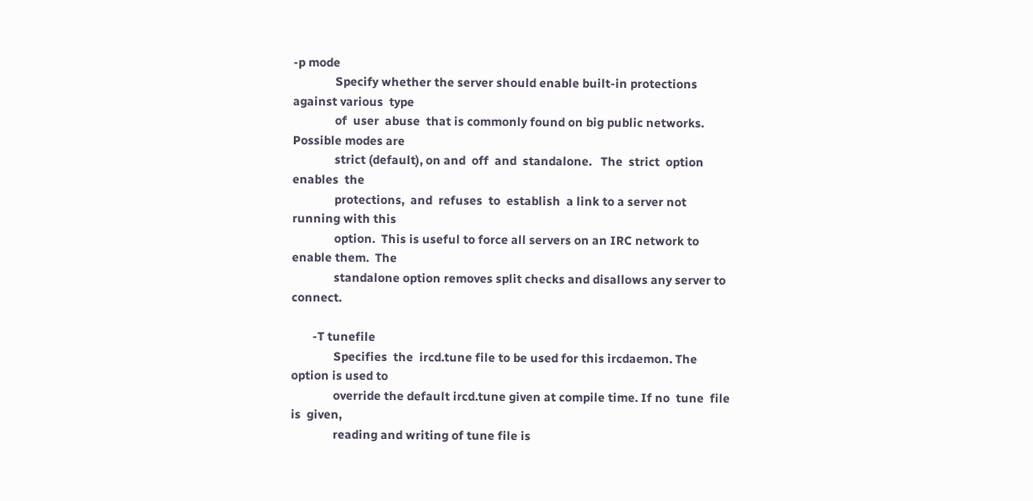-p mode
              Specify whether the server should enable built-in protections against various  type
              of  user  abuse  that is commonly found on big public networks.  Possible modes are
              strict (default), on and  off  and  standalone.   The  strict  option  enables  the
              protections,  and  refuses  to  establish  a link to a server not running with this
              option.  This is useful to force all servers on an IRC network to enable them.  The
              standalone option removes split checks and disallows any server to connect.

       -T tunefile
              Specifies  the  ircd.tune file to be used for this ircdaemon. The option is used to
              override the default ircd.tune given at compile time. If no  tune  file  is  given,
              reading and writing of tune file is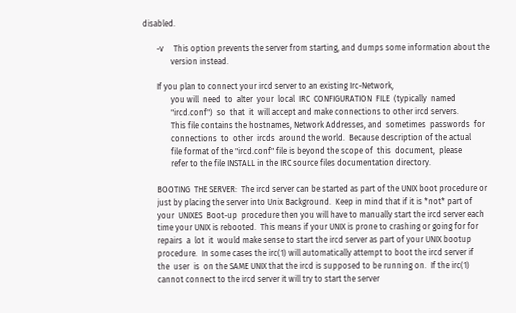disabled.

       -v     This option prevents the server from starting, and dumps some information about the
              version instead.

       If you plan to connect your ircd server to an existing Irc-Network,
              you will  need  to  alter  your  local  IRC  CONFIGURATION  FILE  (typically  named
              "ircd.conf")  so  that  it  will accept and make connections to other ircd servers.
              This file contains the hostnames, Network Addresses, and  sometimes  passwords  for
              connections  to  other  ircds  around the world.  Because description of the actual
              file format of the "ircd.conf" file is beyond the scope of  this  document,  please
              refer to the file INSTALL in the IRC source files documentation directory.

       BOOTING  THE SERVER:  The ircd server can be started as part of the UNIX boot procedure or
       just by placing the server into Unix Background.  Keep in mind that if it is *not* part of
       your  UNIXES  Boot-up  procedure then you will have to manually start the ircd server each
       time your UNIX is rebooted.  This means if your UNIX is prone to crashing or going for for
       repairs  a  lot  it  would make sense to start the ircd server as part of your UNIX bootup
       procedure.  In some cases the irc(1) will automatically attempt to boot the ircd server if
       the  user  is  on the SAME UNIX that the ircd is supposed to be running on.  If the irc(1)
       cannot connect to the ircd server it will try to start the server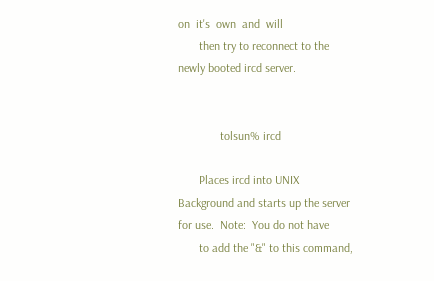on  it's  own  and  will
       then try to reconnect to the newly booted ircd server.


              tolsun% ircd

       Places ircd into UNIX Background and starts up the server for use.  Note:  You do not have
       to add the "&" to this command,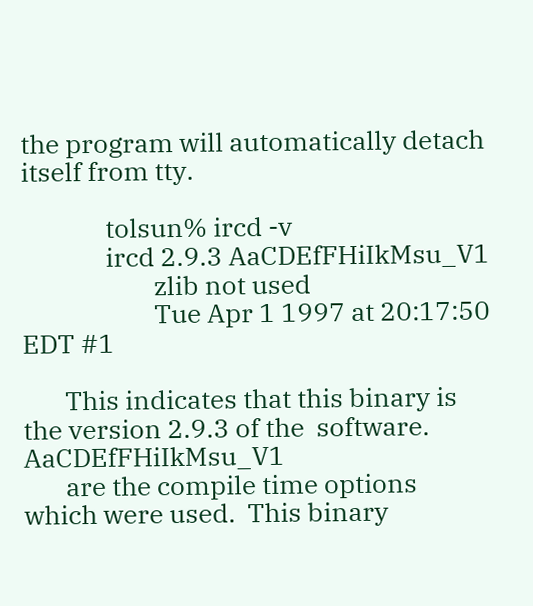the program will automatically detach itself from tty.

              tolsun% ircd -v
              ircd 2.9.3 AaCDEfFHiIkMsu_V1
                      zlib not used
                      Tue Apr 1 1997 at 20:17:50 EDT #1

       This indicates that this binary is the version 2.9.3 of the  software.   AaCDEfFHiIkMsu_V1
       are the compile time options which were used.  This binary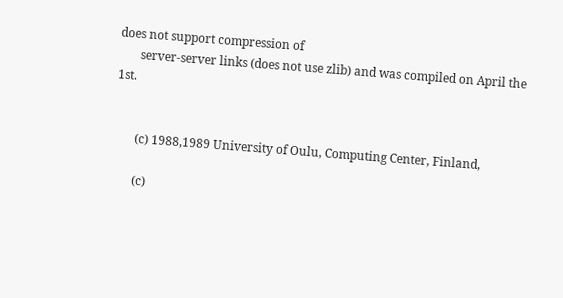does not support compression of
       server-server links (does not use zlib) and was compiled on April the 1st.


       (c) 1988,1989 University of Oulu, Computing Center, Finland,

       (c)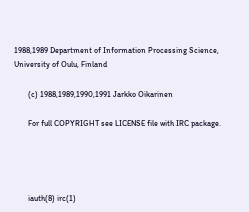1988,1989 Department of Information Processing Science, University of Oulu, Finland

       (c) 1988,1989,1990,1991 Jarkko Oikarinen

       For full COPYRIGHT see LICENSE file with IRC package.




       iauth(8) irc(1)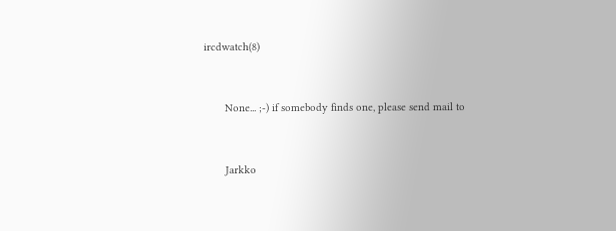ircdwatch(8)


       None... ;-) if somebody finds one, please send mail to


       Jarkko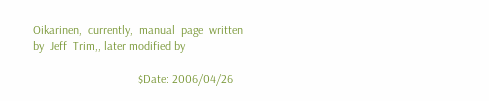Oikarinen,  currently,  manual  page  written  by  Jeff  Trim,, later modified by

                                   $Date: 2006/04/26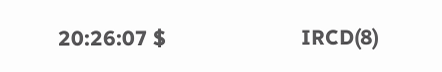20:26:07 $                           IRCD(8)